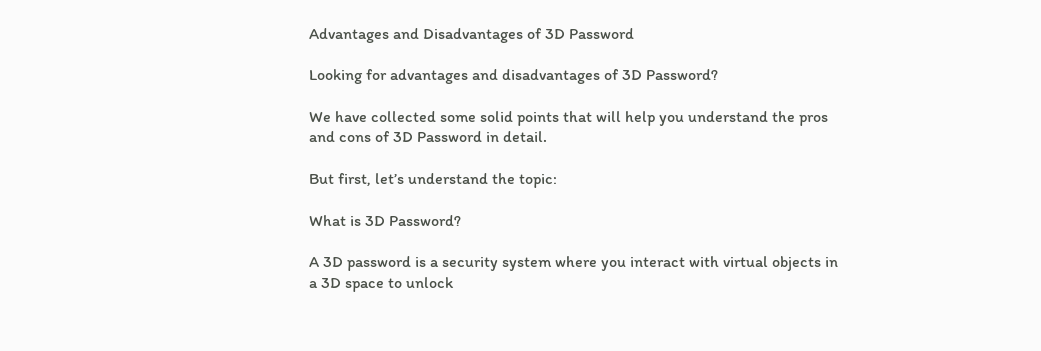Advantages and Disadvantages of 3D Password

Looking for advantages and disadvantages of 3D Password?

We have collected some solid points that will help you understand the pros and cons of 3D Password in detail.

But first, let’s understand the topic:

What is 3D Password?

A 3D password is a security system where you interact with virtual objects in a 3D space to unlock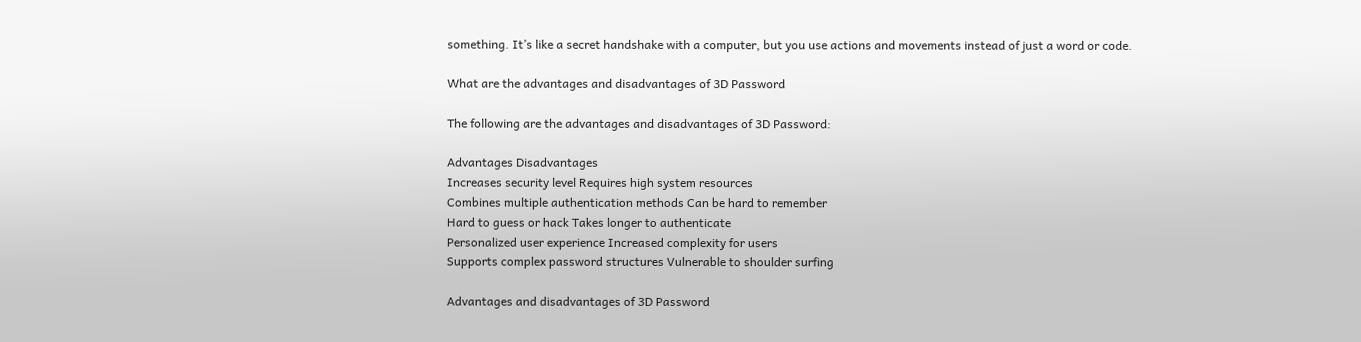something. It’s like a secret handshake with a computer, but you use actions and movements instead of just a word or code.

What are the advantages and disadvantages of 3D Password

The following are the advantages and disadvantages of 3D Password:

Advantages Disadvantages
Increases security level Requires high system resources
Combines multiple authentication methods Can be hard to remember
Hard to guess or hack Takes longer to authenticate
Personalized user experience Increased complexity for users
Supports complex password structures Vulnerable to shoulder surfing

Advantages and disadvantages of 3D Password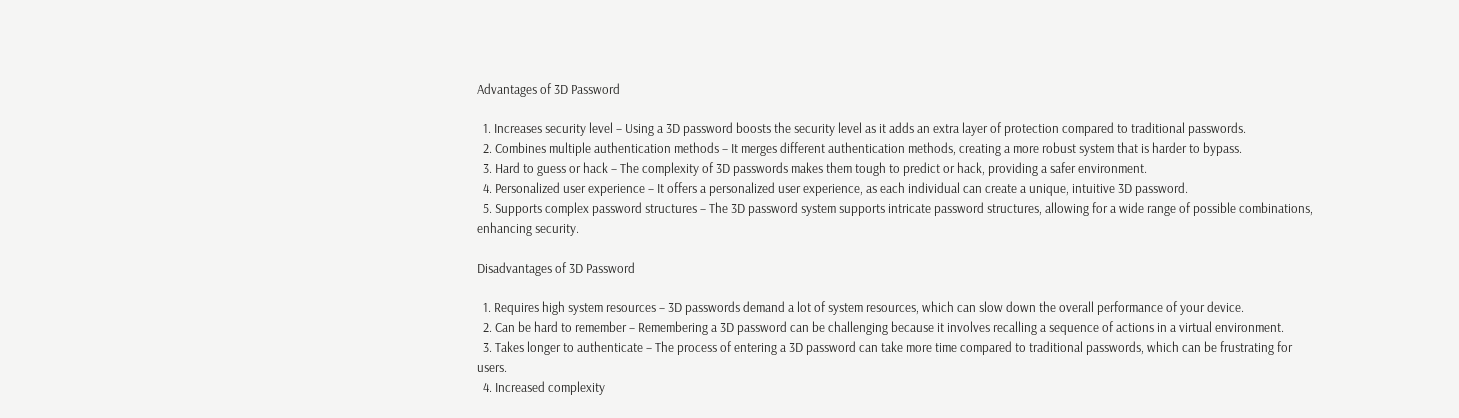Advantages of 3D Password

  1. Increases security level – Using a 3D password boosts the security level as it adds an extra layer of protection compared to traditional passwords.
  2. Combines multiple authentication methods – It merges different authentication methods, creating a more robust system that is harder to bypass.
  3. Hard to guess or hack – The complexity of 3D passwords makes them tough to predict or hack, providing a safer environment.
  4. Personalized user experience – It offers a personalized user experience, as each individual can create a unique, intuitive 3D password.
  5. Supports complex password structures – The 3D password system supports intricate password structures, allowing for a wide range of possible combinations, enhancing security.

Disadvantages of 3D Password

  1. Requires high system resources – 3D passwords demand a lot of system resources, which can slow down the overall performance of your device.
  2. Can be hard to remember – Remembering a 3D password can be challenging because it involves recalling a sequence of actions in a virtual environment.
  3. Takes longer to authenticate – The process of entering a 3D password can take more time compared to traditional passwords, which can be frustrating for users.
  4. Increased complexity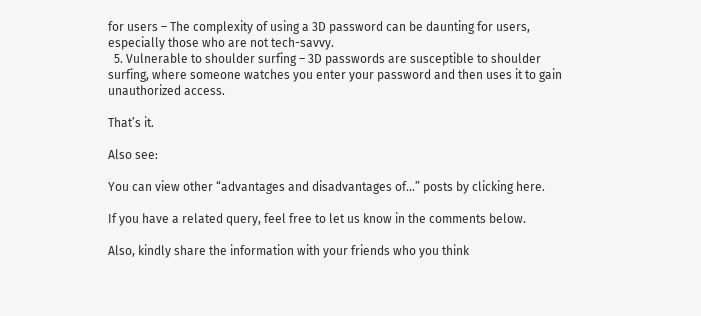for users – The complexity of using a 3D password can be daunting for users, especially those who are not tech-savvy.
  5. Vulnerable to shoulder surfing – 3D passwords are susceptible to shoulder surfing, where someone watches you enter your password and then uses it to gain unauthorized access.

That’s it.

Also see:

You can view other “advantages and disadvantages of…” posts by clicking here.

If you have a related query, feel free to let us know in the comments below.

Also, kindly share the information with your friends who you think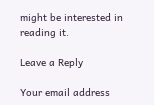might be interested in reading it.

Leave a Reply

Your email address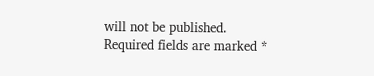will not be published. Required fields are marked *